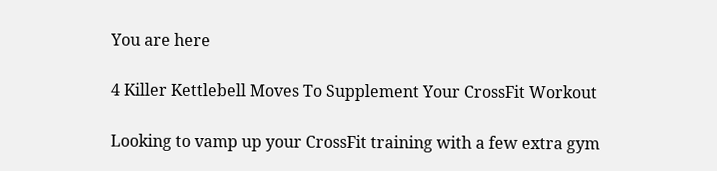You are here

4 Killer Kettlebell Moves To Supplement Your CrossFit Workout

Looking to vamp up your CrossFit training with a few extra gym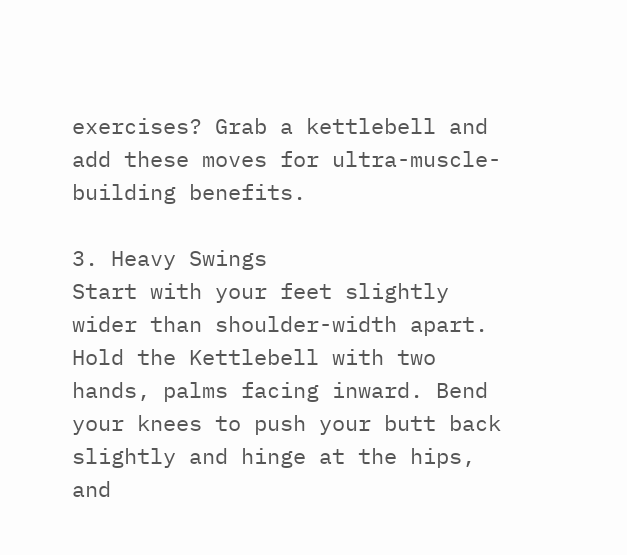exercises? Grab a kettlebell and add these moves for ultra-muscle-building benefits.

3. Heavy Swings
Start with your feet slightly wider than shoulder-width apart. Hold the Kettlebell with two hands, palms facing inward. Bend your knees to push your butt back slightly and hinge at the hips, and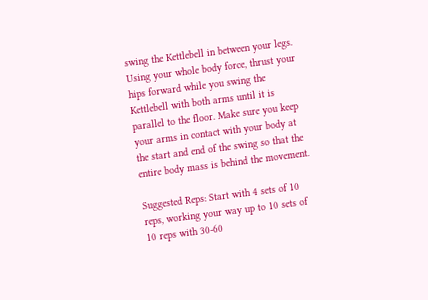swing the Kettlebell in between your legs. Using your whole body force, thrust your hips forward while you swing the Kettlebell with both arms until it is parallel to the floor. Make sure you keep your arms in contact with your body at the start and end of the swing so that the entire body mass is behind the movement.

Suggested Reps: Start with 4 sets of 10 reps, working your way up to 10 sets of 10 reps with 30-60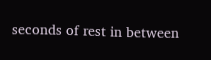seconds of rest in between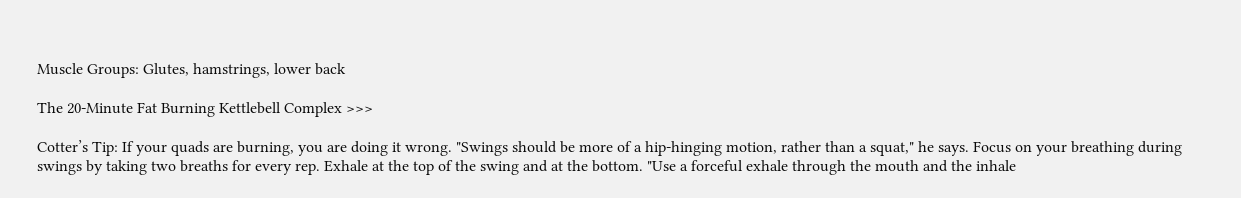Muscle Groups: Glutes, hamstrings, lower back

The 20-Minute Fat Burning Kettlebell Complex >>>

Cotter’s Tip: If your quads are burning, you are doing it wrong. "Swings should be more of a hip-hinging motion, rather than a squat," he says. Focus on your breathing during swings by taking two breaths for every rep. Exhale at the top of the swing and at the bottom. "Use a forceful exhale through the mouth and the inhale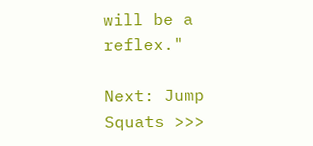will be a reflex."

Next: Jump Squats >>>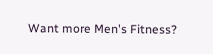Want more Men's Fitness?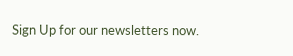Sign Up for our newsletters now.